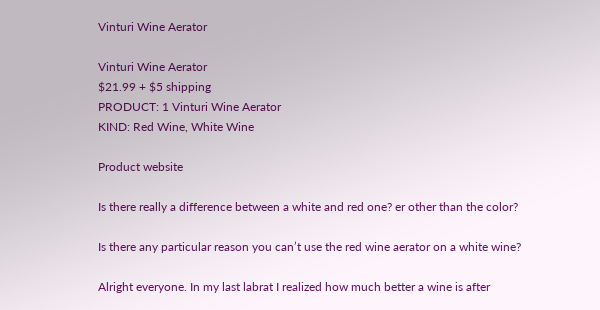Vinturi Wine Aerator

Vinturi Wine Aerator
$21.99 + $5 shipping
PRODUCT: 1 Vinturi Wine Aerator
KIND: Red Wine, White Wine

Product website

Is there really a difference between a white and red one? er other than the color?

Is there any particular reason you can’t use the red wine aerator on a white wine?

Alright everyone. In my last labrat I realized how much better a wine is after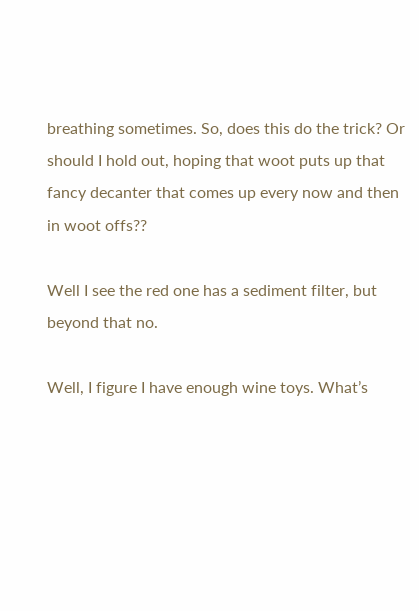breathing sometimes. So, does this do the trick? Or should I hold out, hoping that woot puts up that fancy decanter that comes up every now and then in woot offs??

Well I see the red one has a sediment filter, but beyond that no.

Well, I figure I have enough wine toys. What’s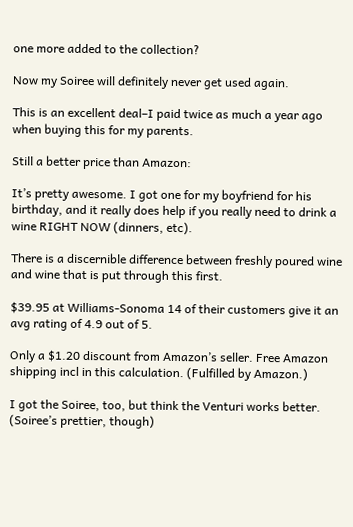one more added to the collection?

Now my Soiree will definitely never get used again.

This is an excellent deal–I paid twice as much a year ago when buying this for my parents.

Still a better price than Amazon:

It’s pretty awesome. I got one for my boyfriend for his birthday, and it really does help if you really need to drink a wine RIGHT NOW (dinners, etc).

There is a discernible difference between freshly poured wine and wine that is put through this first.

$39.95 at Williams-Sonoma 14 of their customers give it an avg rating of 4.9 out of 5.

Only a $1.20 discount from Amazon’s seller. Free Amazon shipping incl in this calculation. (Fulfilled by Amazon.)

I got the Soiree, too, but think the Venturi works better. (Soiree’s prettier, though)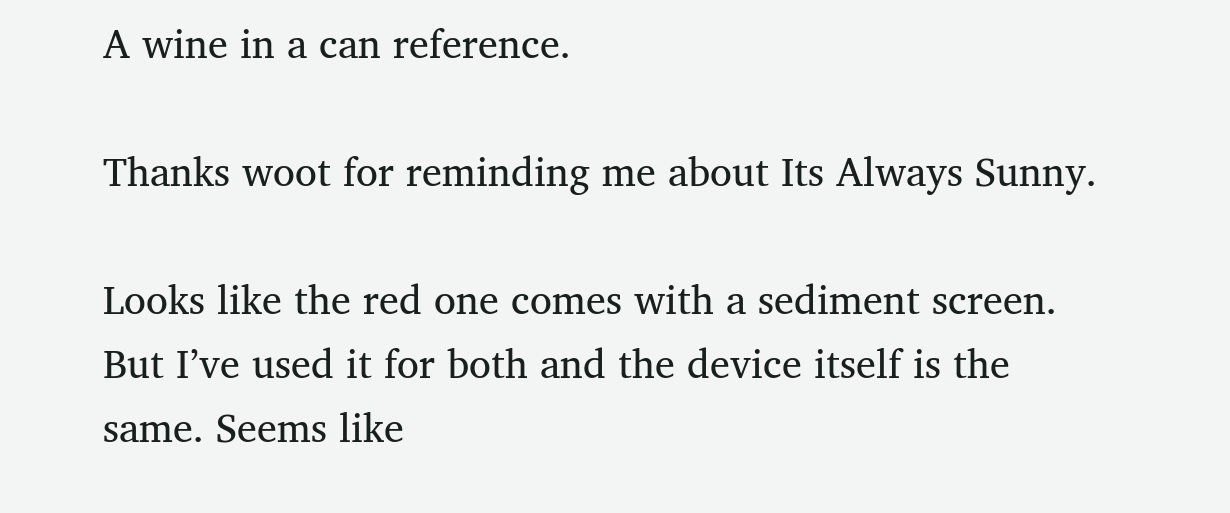A wine in a can reference.

Thanks woot for reminding me about Its Always Sunny.

Looks like the red one comes with a sediment screen. But I’ve used it for both and the device itself is the same. Seems like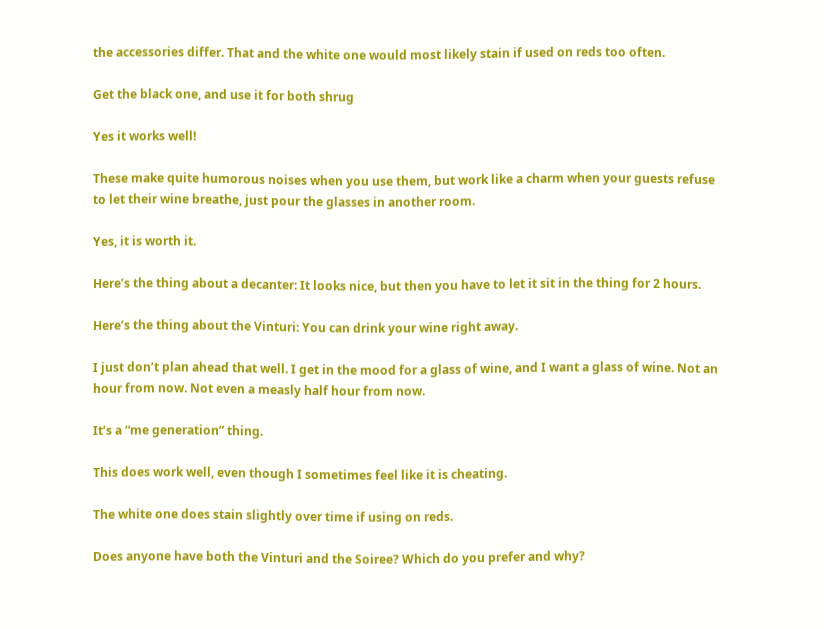the accessories differ. That and the white one would most likely stain if used on reds too often.

Get the black one, and use it for both shrug

Yes it works well!

These make quite humorous noises when you use them, but work like a charm when your guests refuse to let their wine breathe, just pour the glasses in another room.

Yes, it is worth it.

Here’s the thing about a decanter: It looks nice, but then you have to let it sit in the thing for 2 hours.

Here’s the thing about the Vinturi: You can drink your wine right away.

I just don’t plan ahead that well. I get in the mood for a glass of wine, and I want a glass of wine. Not an hour from now. Not even a measly half hour from now.

It’s a “me generation” thing.

This does work well, even though I sometimes feel like it is cheating.

The white one does stain slightly over time if using on reds.

Does anyone have both the Vinturi and the Soiree? Which do you prefer and why?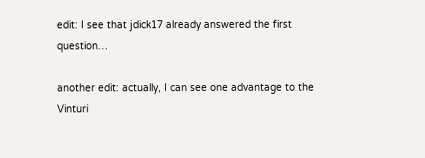edit: I see that jdick17 already answered the first question…

another edit: actually, I can see one advantage to the Vinturi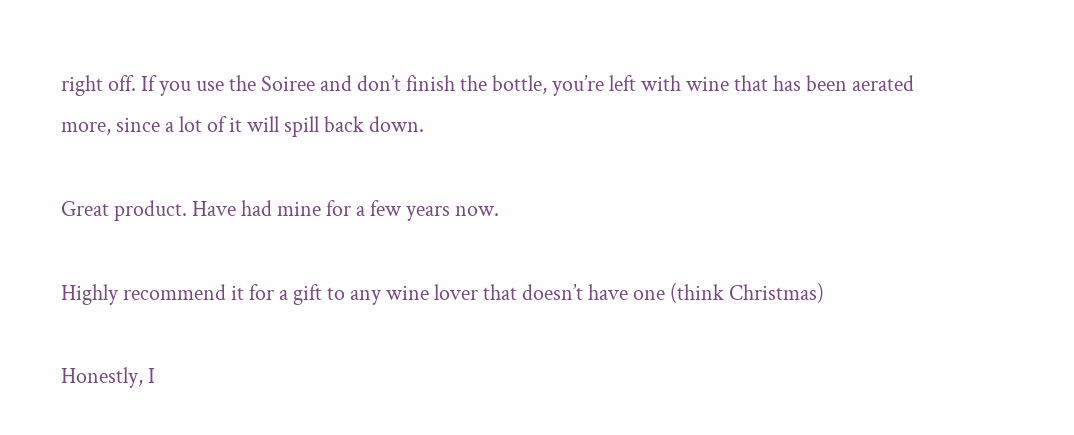right off. If you use the Soiree and don’t finish the bottle, you’re left with wine that has been aerated more, since a lot of it will spill back down.

Great product. Have had mine for a few years now.

Highly recommend it for a gift to any wine lover that doesn’t have one (think Christmas)

Honestly, I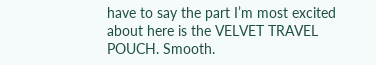have to say the part I’m most excited about here is the VELVET TRAVEL POUCH. Smooth.